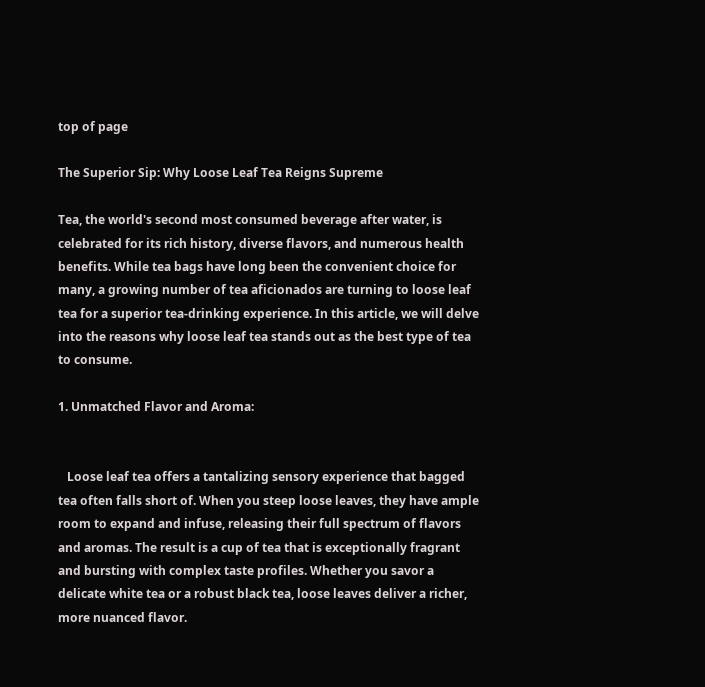top of page

The Superior Sip: Why Loose Leaf Tea Reigns Supreme

Tea, the world's second most consumed beverage after water, is celebrated for its rich history, diverse flavors, and numerous health benefits. While tea bags have long been the convenient choice for many, a growing number of tea aficionados are turning to loose leaf tea for a superior tea-drinking experience. In this article, we will delve into the reasons why loose leaf tea stands out as the best type of tea to consume.

1. Unmatched Flavor and Aroma:


   Loose leaf tea offers a tantalizing sensory experience that bagged tea often falls short of. When you steep loose leaves, they have ample room to expand and infuse, releasing their full spectrum of flavors and aromas. The result is a cup of tea that is exceptionally fragrant and bursting with complex taste profiles. Whether you savor a delicate white tea or a robust black tea, loose leaves deliver a richer, more nuanced flavor.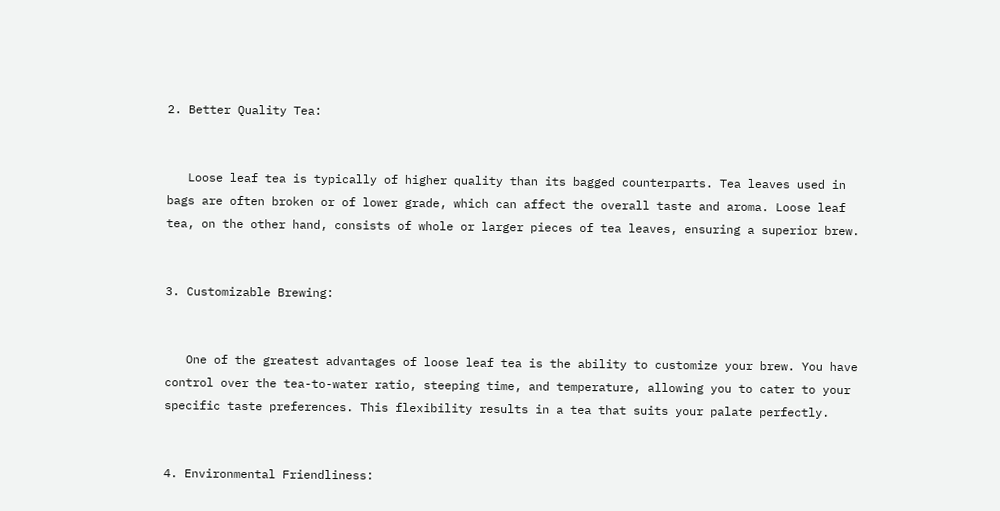2. Better Quality Tea:


   Loose leaf tea is typically of higher quality than its bagged counterparts. Tea leaves used in bags are often broken or of lower grade, which can affect the overall taste and aroma. Loose leaf tea, on the other hand, consists of whole or larger pieces of tea leaves, ensuring a superior brew.


3. Customizable Brewing:


   One of the greatest advantages of loose leaf tea is the ability to customize your brew. You have control over the tea-to-water ratio, steeping time, and temperature, allowing you to cater to your specific taste preferences. This flexibility results in a tea that suits your palate perfectly.


4. Environmental Friendliness: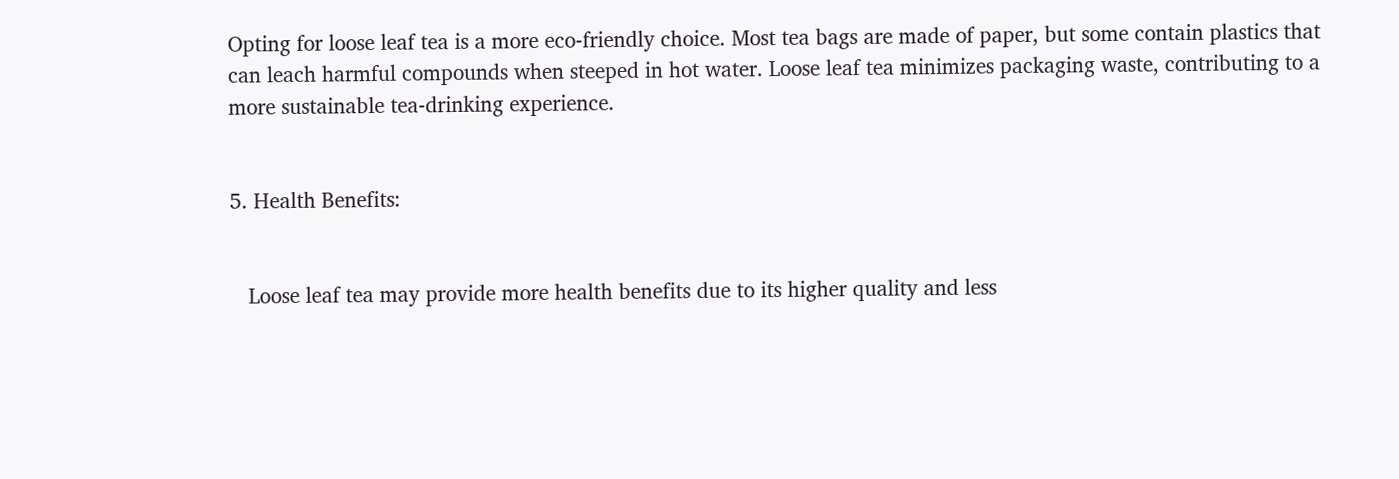Opting for loose leaf tea is a more eco-friendly choice. Most tea bags are made of paper, but some contain plastics that can leach harmful compounds when steeped in hot water. Loose leaf tea minimizes packaging waste, contributing to a more sustainable tea-drinking experience.


5. Health Benefits:


   Loose leaf tea may provide more health benefits due to its higher quality and less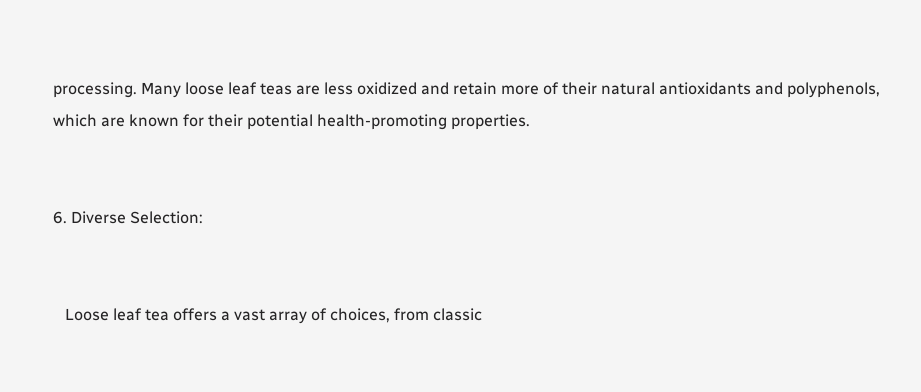processing. Many loose leaf teas are less oxidized and retain more of their natural antioxidants and polyphenols, which are known for their potential health-promoting properties.


6. Diverse Selection:


   Loose leaf tea offers a vast array of choices, from classic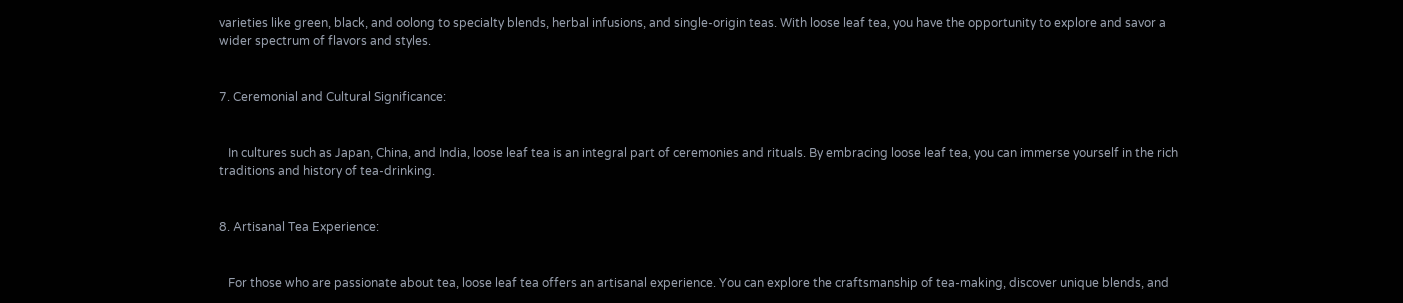varieties like green, black, and oolong to specialty blends, herbal infusions, and single-origin teas. With loose leaf tea, you have the opportunity to explore and savor a wider spectrum of flavors and styles.


7. Ceremonial and Cultural Significance:


   In cultures such as Japan, China, and India, loose leaf tea is an integral part of ceremonies and rituals. By embracing loose leaf tea, you can immerse yourself in the rich traditions and history of tea-drinking.


8. Artisanal Tea Experience:


   For those who are passionate about tea, loose leaf tea offers an artisanal experience. You can explore the craftsmanship of tea-making, discover unique blends, and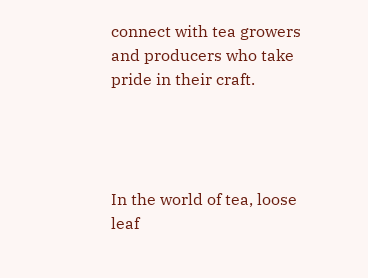connect with tea growers and producers who take pride in their craft.




In the world of tea, loose leaf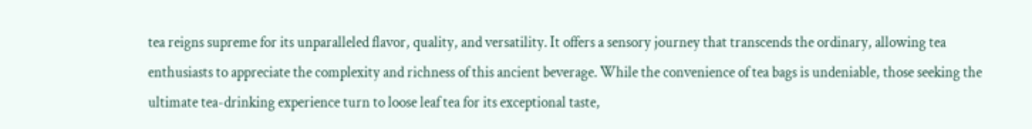tea reigns supreme for its unparalleled flavor, quality, and versatility. It offers a sensory journey that transcends the ordinary, allowing tea enthusiasts to appreciate the complexity and richness of this ancient beverage. While the convenience of tea bags is undeniable, those seeking the ultimate tea-drinking experience turn to loose leaf tea for its exceptional taste,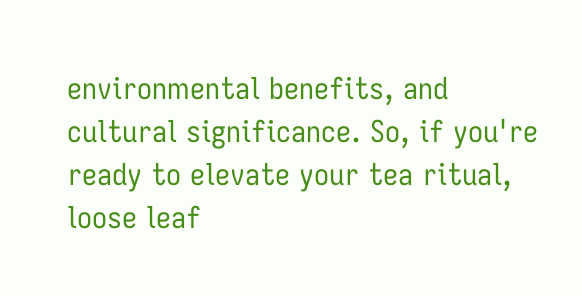environmental benefits, and cultural significance. So, if you're ready to elevate your tea ritual, loose leaf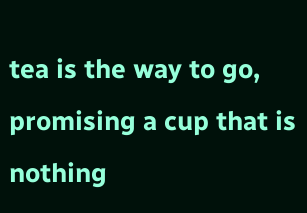tea is the way to go, promising a cup that is nothing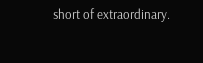short of extraordinary.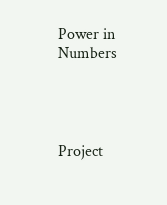Power in Numbers




Project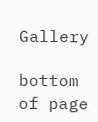Gallery

bottom of page